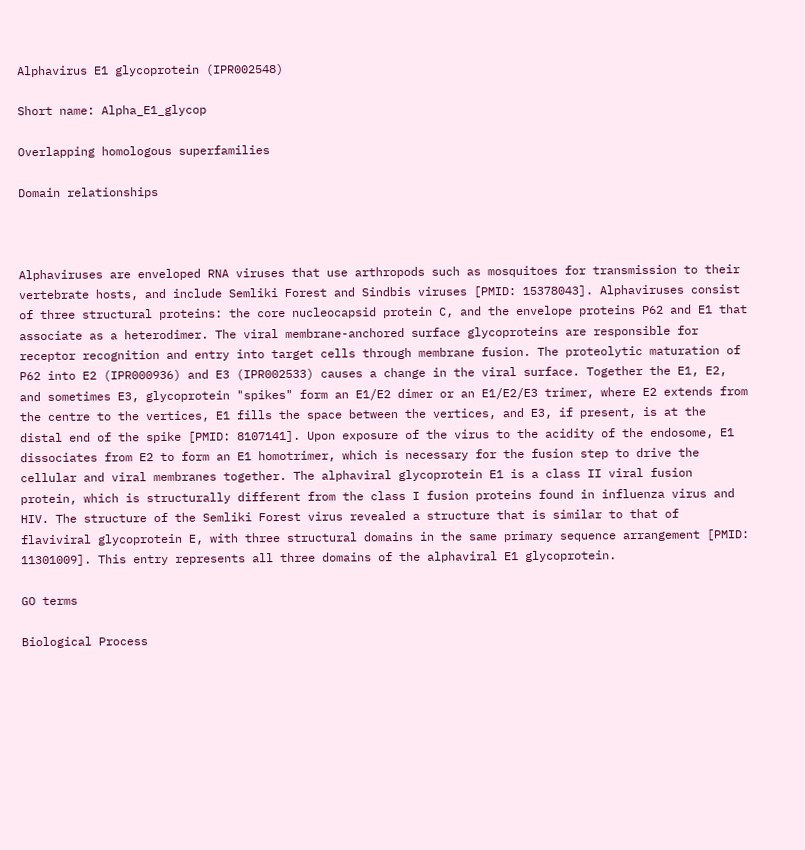Alphavirus E1 glycoprotein (IPR002548)

Short name: Alpha_E1_glycop

Overlapping homologous superfamilies

Domain relationships



Alphaviruses are enveloped RNA viruses that use arthropods such as mosquitoes for transmission to their vertebrate hosts, and include Semliki Forest and Sindbis viruses [PMID: 15378043]. Alphaviruses consist of three structural proteins: the core nucleocapsid protein C, and the envelope proteins P62 and E1 that associate as a heterodimer. The viral membrane-anchored surface glycoproteins are responsible for receptor recognition and entry into target cells through membrane fusion. The proteolytic maturation of P62 into E2 (IPR000936) and E3 (IPR002533) causes a change in the viral surface. Together the E1, E2, and sometimes E3, glycoprotein "spikes" form an E1/E2 dimer or an E1/E2/E3 trimer, where E2 extends from the centre to the vertices, E1 fills the space between the vertices, and E3, if present, is at the distal end of the spike [PMID: 8107141]. Upon exposure of the virus to the acidity of the endosome, E1 dissociates from E2 to form an E1 homotrimer, which is necessary for the fusion step to drive the cellular and viral membranes together. The alphaviral glycoprotein E1 is a class II viral fusion protein, which is structurally different from the class I fusion proteins found in influenza virus and HIV. The structure of the Semliki Forest virus revealed a structure that is similar to that of flaviviral glycoprotein E, with three structural domains in the same primary sequence arrangement [PMID: 11301009]. This entry represents all three domains of the alphaviral E1 glycoprotein.

GO terms

Biological Process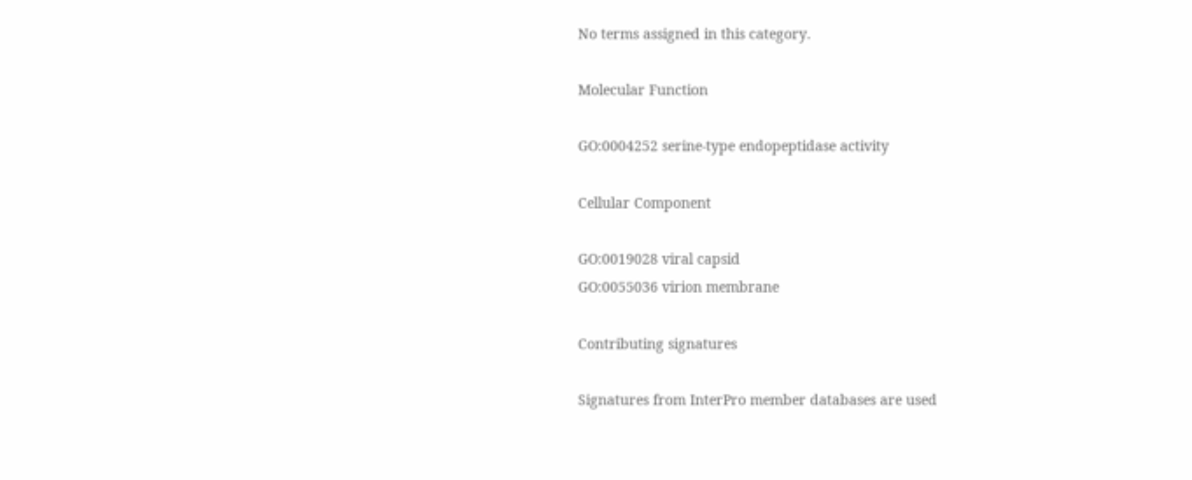No terms assigned in this category.

Molecular Function

GO:0004252 serine-type endopeptidase activity

Cellular Component

GO:0019028 viral capsid
GO:0055036 virion membrane

Contributing signatures

Signatures from InterPro member databases are used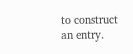to construct an entry.